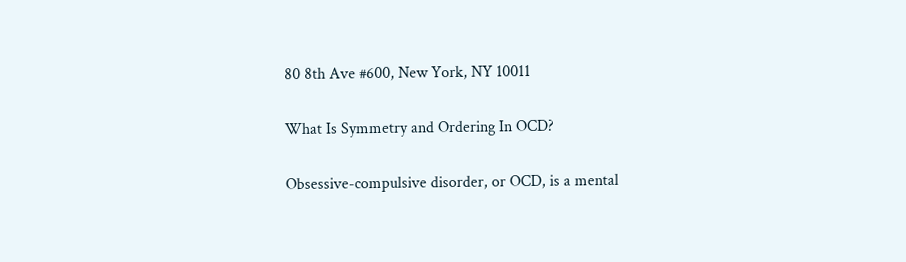80 8th Ave #600, New York, NY 10011

What Is Symmetry and Ordering In OCD?

Obsessive-compulsive disorder, or OCD, is a mental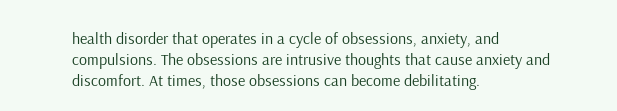health disorder that operates in a cycle of obsessions, anxiety, and compulsions. The obsessions are intrusive thoughts that cause anxiety and discomfort. At times, those obsessions can become debilitating.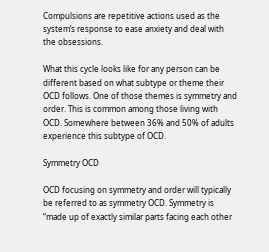Compulsions are repetitive actions used as the system’s response to ease anxiety and deal with the obsessions.

What this cycle looks like for any person can be different based on what subtype or theme their OCD follows. One of those themes is symmetry and order. This is common among those living with OCD. Somewhere between 36% and 50% of adults experience this subtype of OCD.

Symmetry OCD

OCD focusing on symmetry and order will typically be referred to as symmetry OCD. Symmetry is “made up of exactly similar parts facing each other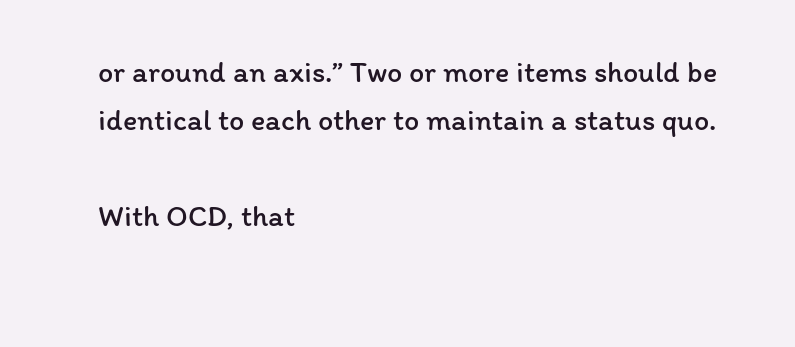or around an axis.” Two or more items should be identical to each other to maintain a status quo.

With OCD, that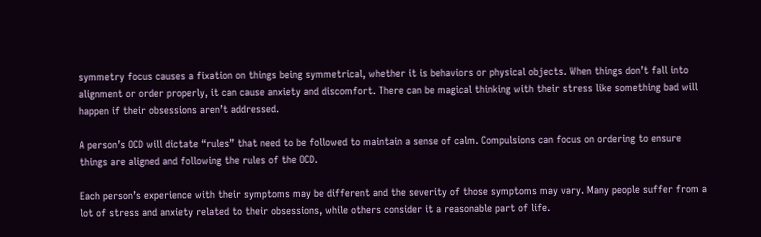symmetry focus causes a fixation on things being symmetrical, whether it is behaviors or physical objects. When things don’t fall into alignment or order properly, it can cause anxiety and discomfort. There can be magical thinking with their stress like something bad will happen if their obsessions aren’t addressed.

A person’s OCD will dictate “rules” that need to be followed to maintain a sense of calm. Compulsions can focus on ordering to ensure things are aligned and following the rules of the OCD.

Each person’s experience with their symptoms may be different and the severity of those symptoms may vary. Many people suffer from a lot of stress and anxiety related to their obsessions, while others consider it a reasonable part of life.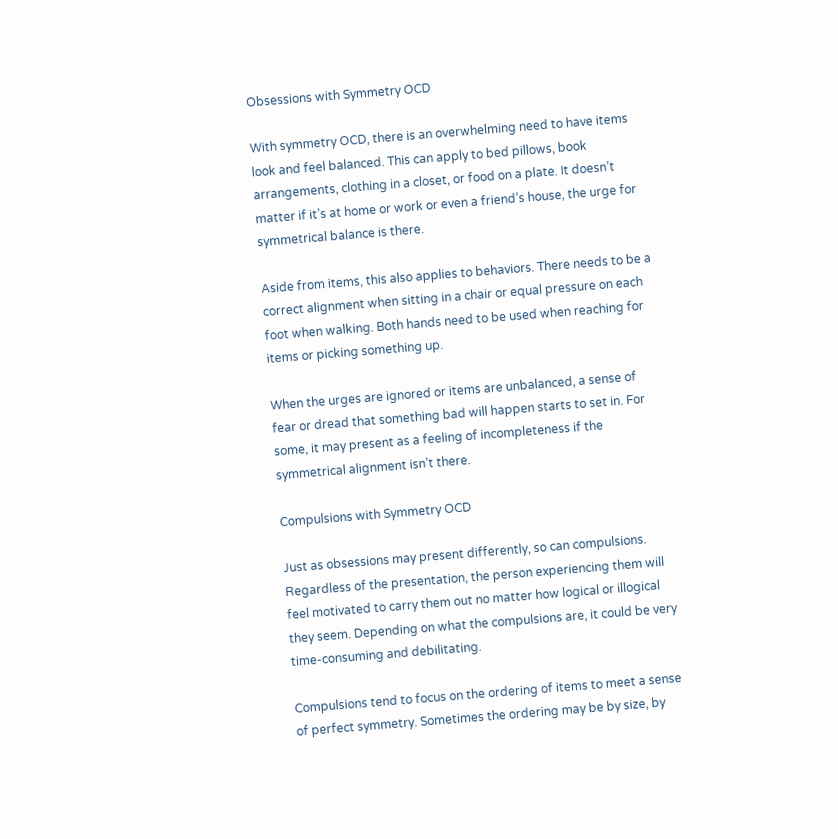Obsessions with Symmetry OCD

With symmetry OCD, there is an overwhelming need to have items look and feel balanced. This can apply to bed pillows, book arrangements, clothing in a closet, or food on a plate. It doesn’t matter if it’s at home or work or even a friend’s house, the urge for symmetrical balance is there.

Aside from items, this also applies to behaviors. There needs to be a correct alignment when sitting in a chair or equal pressure on each foot when walking. Both hands need to be used when reaching for items or picking something up.

When the urges are ignored or items are unbalanced, a sense of fear or dread that something bad will happen starts to set in. For some, it may present as a feeling of incompleteness if the symmetrical alignment isn’t there.

Compulsions with Symmetry OCD

Just as obsessions may present differently, so can compulsions. Regardless of the presentation, the person experiencing them will feel motivated to carry them out no matter how logical or illogical they seem. Depending on what the compulsions are, it could be very time-consuming and debilitating.

Compulsions tend to focus on the ordering of items to meet a sense of perfect symmetry. Sometimes the ordering may be by size, by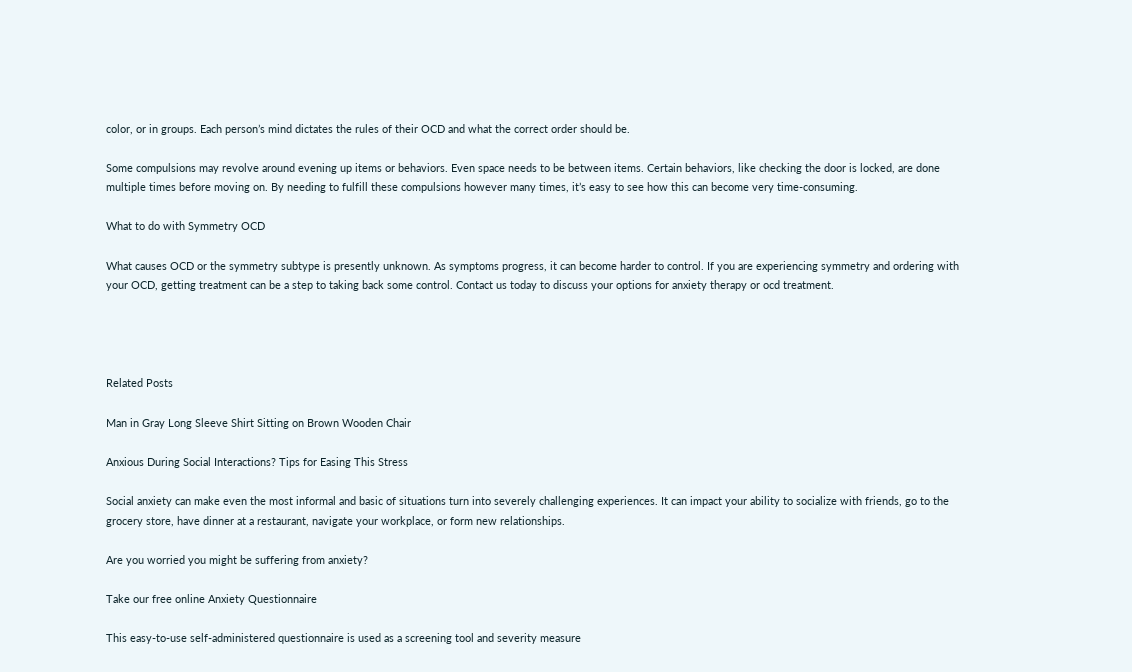color, or in groups. Each person’s mind dictates the rules of their OCD and what the correct order should be.

Some compulsions may revolve around evening up items or behaviors. Even space needs to be between items. Certain behaviors, like checking the door is locked, are done multiple times before moving on. By needing to fulfill these compulsions however many times, it’s easy to see how this can become very time-consuming.

What to do with Symmetry OCD

What causes OCD or the symmetry subtype is presently unknown. As symptoms progress, it can become harder to control. If you are experiencing symmetry and ordering with your OCD, getting treatment can be a step to taking back some control. Contact us today to discuss your options for anxiety therapy or ocd treatment.




Related Posts

Man in Gray Long Sleeve Shirt Sitting on Brown Wooden Chair

Anxious During Social Interactions? Tips for Easing This Stress

Social anxiety can make even the most informal and basic of situations turn into severely challenging experiences. It can impact your ability to socialize with friends, go to the grocery store, have dinner at a restaurant, navigate your workplace, or form new relationships.

Are you worried you might be suffering from anxiety?

Take our free online Anxiety Questionnaire

This easy-to-use self-administered questionnaire is used as a screening tool and severity measure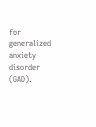for generalized anxiety disorder (GAD).